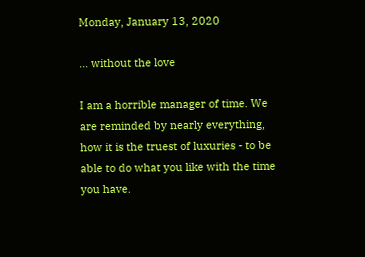Monday, January 13, 2020

... without the love

I am a horrible manager of time. We are reminded by nearly everything, how it is the truest of luxuries - to be able to do what you like with the time you have.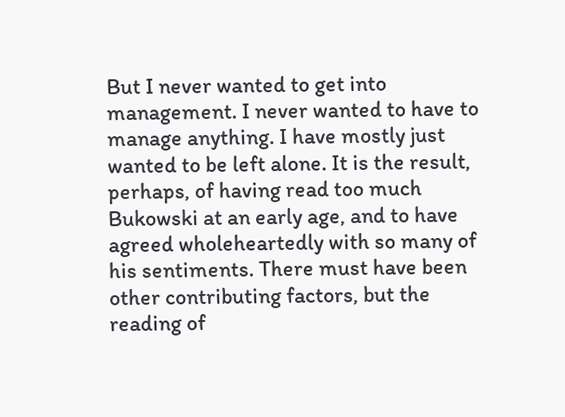But I never wanted to get into management. I never wanted to have to manage anything. I have mostly just wanted to be left alone. It is the result, perhaps, of having read too much Bukowski at an early age, and to have agreed wholeheartedly with so many of his sentiments. There must have been other contributing factors, but the reading of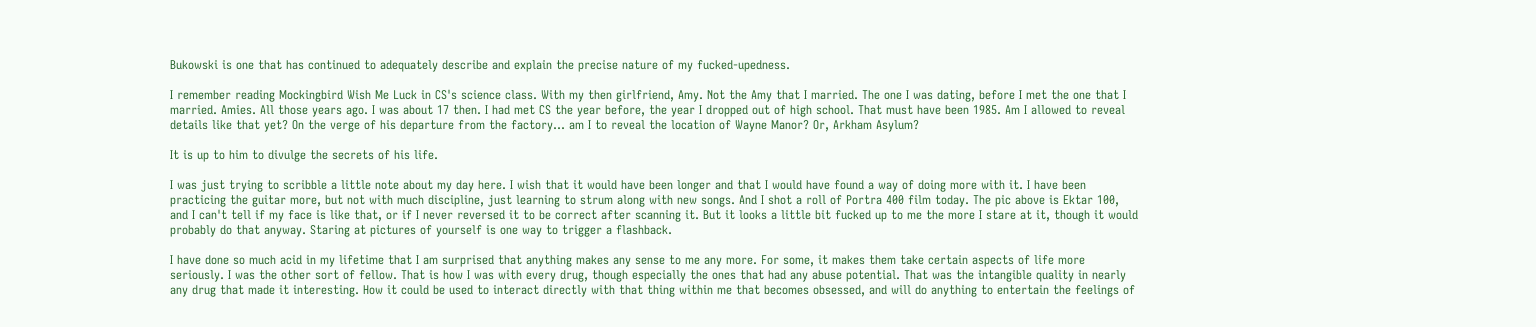Bukowski is one that has continued to adequately describe and explain the precise nature of my fucked-upedness.

I remember reading Mockingbird Wish Me Luck in CS's science class. With my then girlfriend, Amy. Not the Amy that I married. The one I was dating, before I met the one that I married. Amies. All those years ago. I was about 17 then. I had met CS the year before, the year I dropped out of high school. That must have been 1985. Am I allowed to reveal details like that yet? On the verge of his departure from the factory... am I to reveal the location of Wayne Manor? Or, Arkham Asylum?

It is up to him to divulge the secrets of his life.

I was just trying to scribble a little note about my day here. I wish that it would have been longer and that I would have found a way of doing more with it. I have been practicing the guitar more, but not with much discipline, just learning to strum along with new songs. And I shot a roll of Portra 400 film today. The pic above is Ektar 100, and I can't tell if my face is like that, or if I never reversed it to be correct after scanning it. But it looks a little bit fucked up to me the more I stare at it, though it would probably do that anyway. Staring at pictures of yourself is one way to trigger a flashback.

I have done so much acid in my lifetime that I am surprised that anything makes any sense to me any more. For some, it makes them take certain aspects of life more seriously. I was the other sort of fellow. That is how I was with every drug, though especially the ones that had any abuse potential. That was the intangible quality in nearly any drug that made it interesting. How it could be used to interact directly with that thing within me that becomes obsessed, and will do anything to entertain the feelings of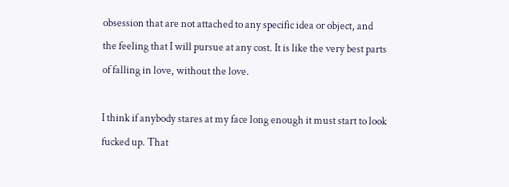obsession that are not attached to any specific idea or object, and the feeling that I will pursue at any cost. It is like the very best parts of falling in love, without the love.

I think if anybody stares at my face long enough it must start to look fucked up. That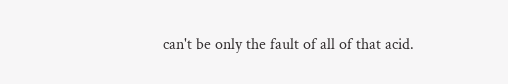can't be only the fault of all of that acid.